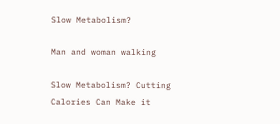Slow Metabolism?

Man and woman walking

Slow Metabolism? Cutting Calories Can Make it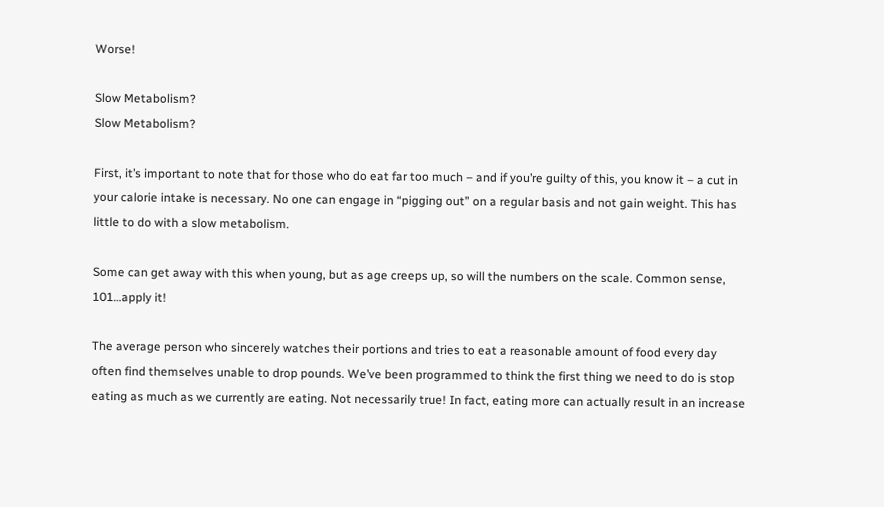Worse!

Slow Metabolism?
Slow Metabolism?

First, it’s important to note that for those who do eat far too much – and if you’re guilty of this, you know it – a cut in your calorie intake is necessary. No one can engage in “pigging out” on a regular basis and not gain weight. This has little to do with a slow metabolism.

Some can get away with this when young, but as age creeps up, so will the numbers on the scale. Common sense, 101…apply it!

The average person who sincerely watches their portions and tries to eat a reasonable amount of food every day often find themselves unable to drop pounds. We’ve been programmed to think the first thing we need to do is stop eating as much as we currently are eating. Not necessarily true! In fact, eating more can actually result in an increase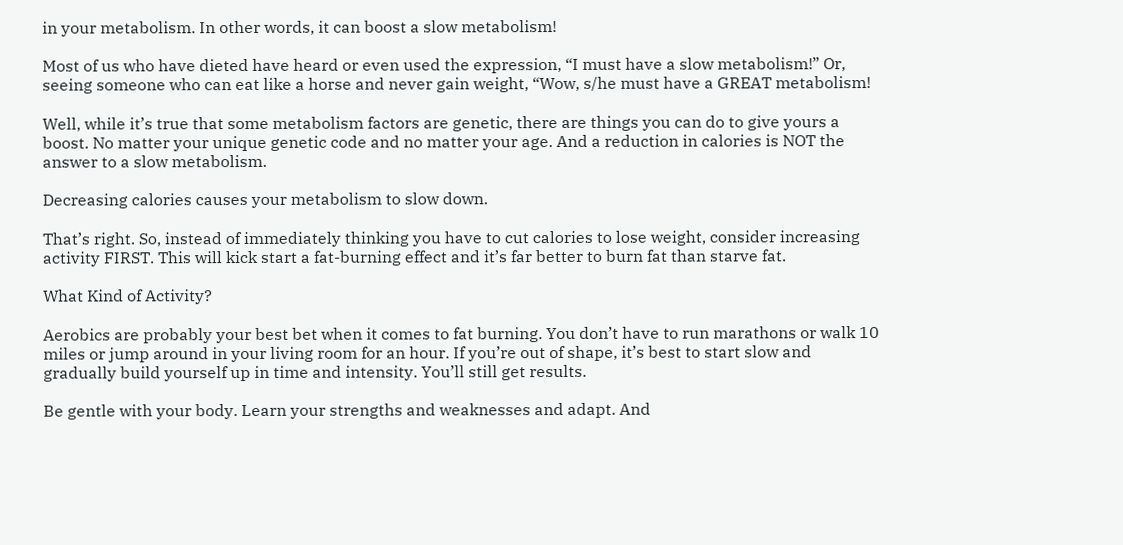in your metabolism. In other words, it can boost a slow metabolism!

Most of us who have dieted have heard or even used the expression, “I must have a slow metabolism!” Or, seeing someone who can eat like a horse and never gain weight, “Wow, s/he must have a GREAT metabolism!

Well, while it’s true that some metabolism factors are genetic, there are things you can do to give yours a boost. No matter your unique genetic code and no matter your age. And a reduction in calories is NOT the answer to a slow metabolism.

Decreasing calories causes your metabolism to slow down.

That’s right. So, instead of immediately thinking you have to cut calories to lose weight, consider increasing activity FIRST. This will kick start a fat-burning effect and it’s far better to burn fat than starve fat.

What Kind of Activity?

Aerobics are probably your best bet when it comes to fat burning. You don’t have to run marathons or walk 10 miles or jump around in your living room for an hour. If you’re out of shape, it’s best to start slow and gradually build yourself up in time and intensity. You’ll still get results.

Be gentle with your body. Learn your strengths and weaknesses and adapt. And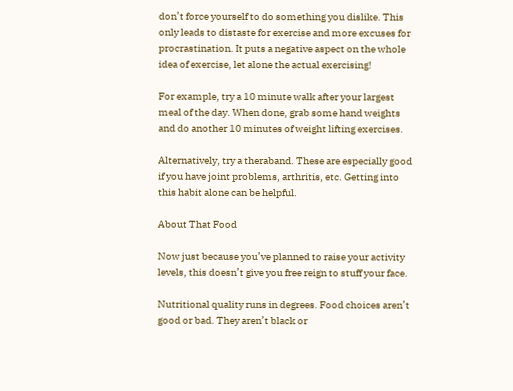don’t force yourself to do something you dislike. This only leads to distaste for exercise and more excuses for procrastination. It puts a negative aspect on the whole idea of exercise, let alone the actual exercising!

For example, try a 10 minute walk after your largest meal of the day. When done, grab some hand weights and do another 10 minutes of weight lifting exercises.

Alternatively, try a theraband. These are especially good if you have joint problems, arthritis, etc. Getting into this habit alone can be helpful.

About That Food

Now just because you’ve planned to raise your activity levels, this doesn’t give you free reign to stuff your face.

Nutritional quality runs in degrees. Food choices aren’t good or bad. They aren’t black or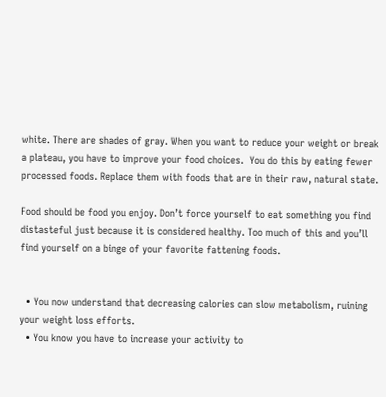white. There are shades of gray. When you want to reduce your weight or break a plateau, you have to improve your food choices.  You do this by eating fewer processed foods. Replace them with foods that are in their raw, natural state.

Food should be food you enjoy. Don’t force yourself to eat something you find distasteful just because it is considered healthy. Too much of this and you’ll find yourself on a binge of your favorite fattening foods.


  • You now understand that decreasing calories can slow metabolism, ruining your weight loss efforts.
  • You know you have to increase your activity to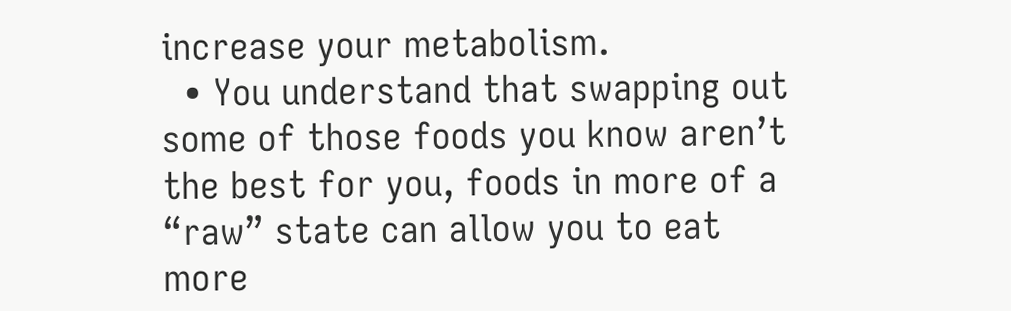increase your metabolism.
  • You understand that swapping out some of those foods you know aren’t the best for you, foods in more of a “raw” state can allow you to eat more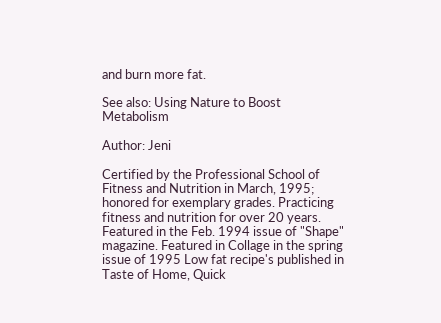and burn more fat.

See also: Using Nature to Boost Metabolism

Author: Jeni

Certified by the Professional School of Fitness and Nutrition in March, 1995; honored for exemplary grades. Practicing fitness and nutrition for over 20 years. Featured in the Feb. 1994 issue of "Shape" magazine. Featured in Collage in the spring issue of 1995 Low fat recipe's published in Taste of Home, Quick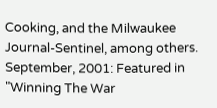Cooking, and the Milwaukee Journal-Sentinel, among others. September, 2001: Featured in "Winning The War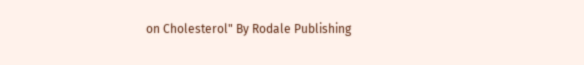on Cholesterol" By Rodale Publishing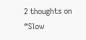2 thoughts on “Slow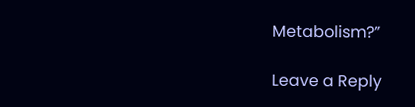Metabolism?”

Leave a Reply